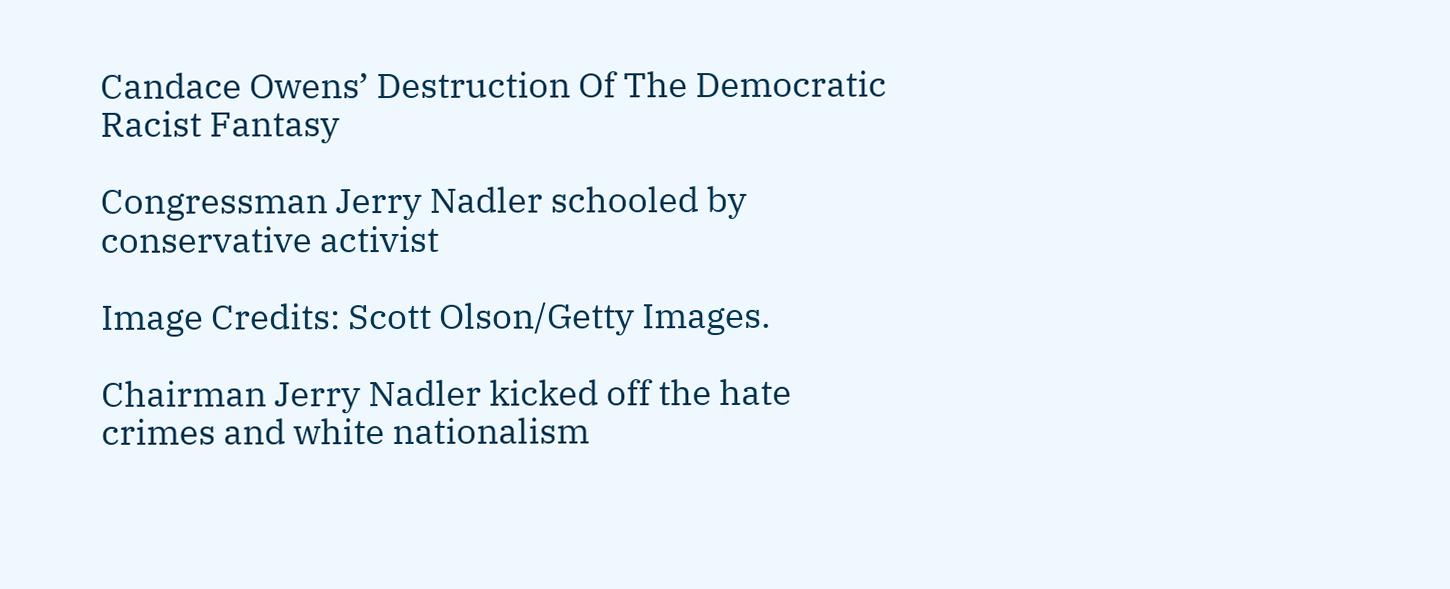Candace Owens’ Destruction Of The Democratic Racist Fantasy

Congressman Jerry Nadler schooled by conservative activist

Image Credits: Scott Olson/Getty Images.

Chairman Jerry Nadler kicked off the hate crimes and white nationalism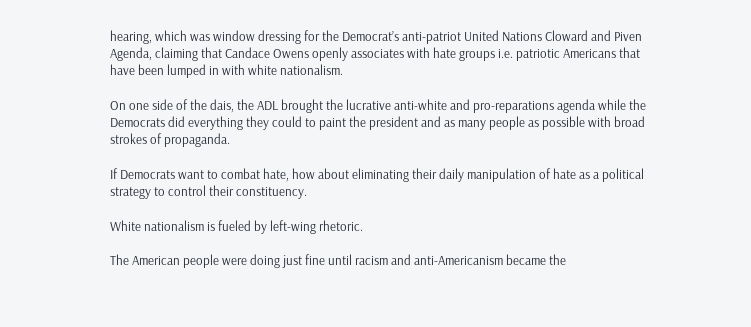hearing, which was window dressing for the Democrat’s anti-patriot United Nations Cloward and Piven Agenda, claiming that Candace Owens openly associates with hate groups i.e. patriotic Americans that have been lumped in with white nationalism.

On one side of the dais, the ADL brought the lucrative anti-white and pro-reparations agenda while the Democrats did everything they could to paint the president and as many people as possible with broad strokes of propaganda.

If Democrats want to combat hate, how about eliminating their daily manipulation of hate as a political strategy to control their constituency.

White nationalism is fueled by left-wing rhetoric.

The American people were doing just fine until racism and anti-Americanism became the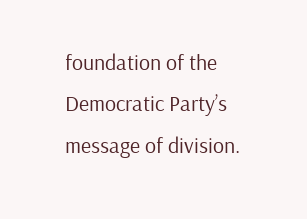foundation of the Democratic Party’s message of division.